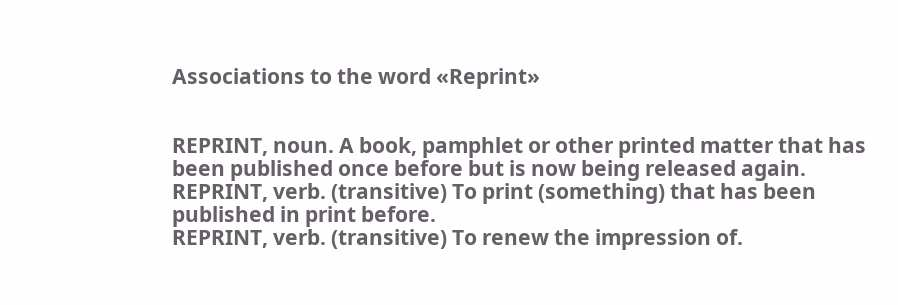Associations to the word «Reprint»


REPRINT, noun. A book, pamphlet or other printed matter that has been published once before but is now being released again.
REPRINT, verb. (transitive) To print (something) that has been published in print before.
REPRINT, verb. (transitive) To renew the impression of.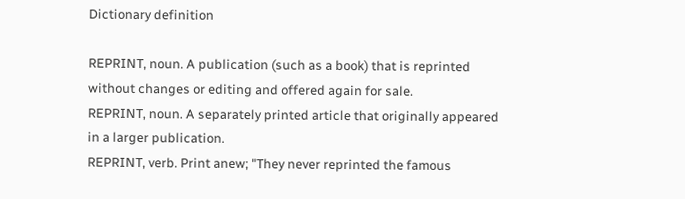Dictionary definition

REPRINT, noun. A publication (such as a book) that is reprinted without changes or editing and offered again for sale.
REPRINT, noun. A separately printed article that originally appeared in a larger publication.
REPRINT, verb. Print anew; "They never reprinted the famous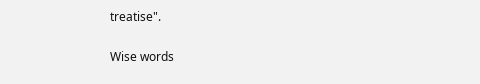treatise".

Wise words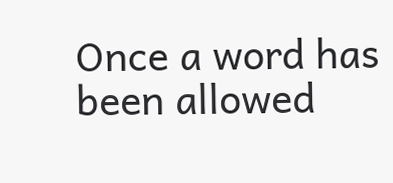Once a word has been allowed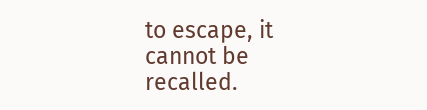to escape, it cannot be recalled.